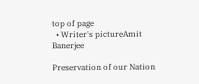top of page
  • Writer's pictureAmit Banerjee

Preservation of our Nation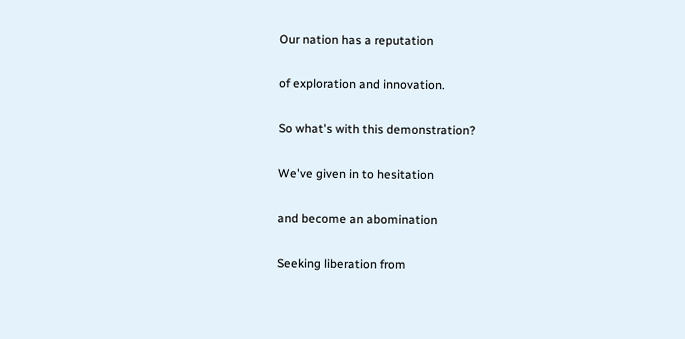Our nation has a reputation

of exploration and innovation.

So what's with this demonstration?

We've given in to hesitation

and become an abomination

Seeking liberation from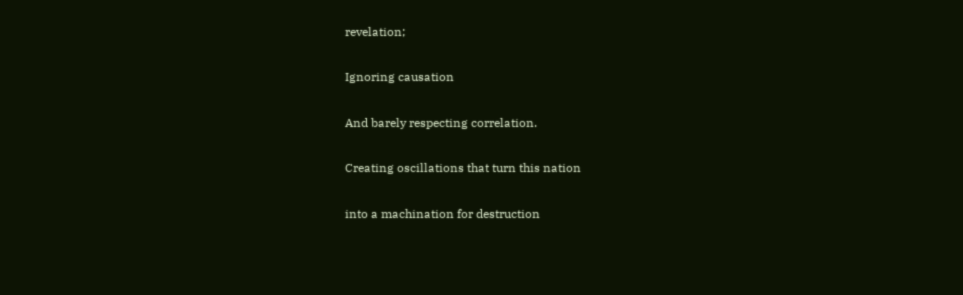revelation;

Ignoring causation

And barely respecting correlation.

Creating oscillations that turn this nation

into a machination for destruction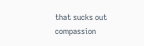that sucks out compassion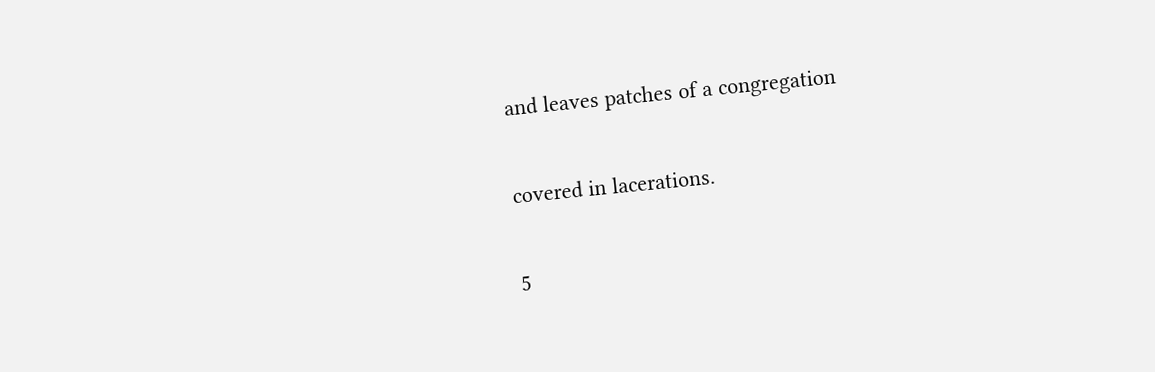and leaves patches of a congregation

covered in lacerations.

5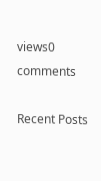views0 comments

Recent Posts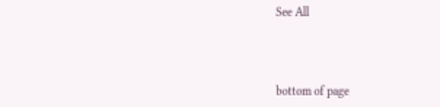See All



bottom of page